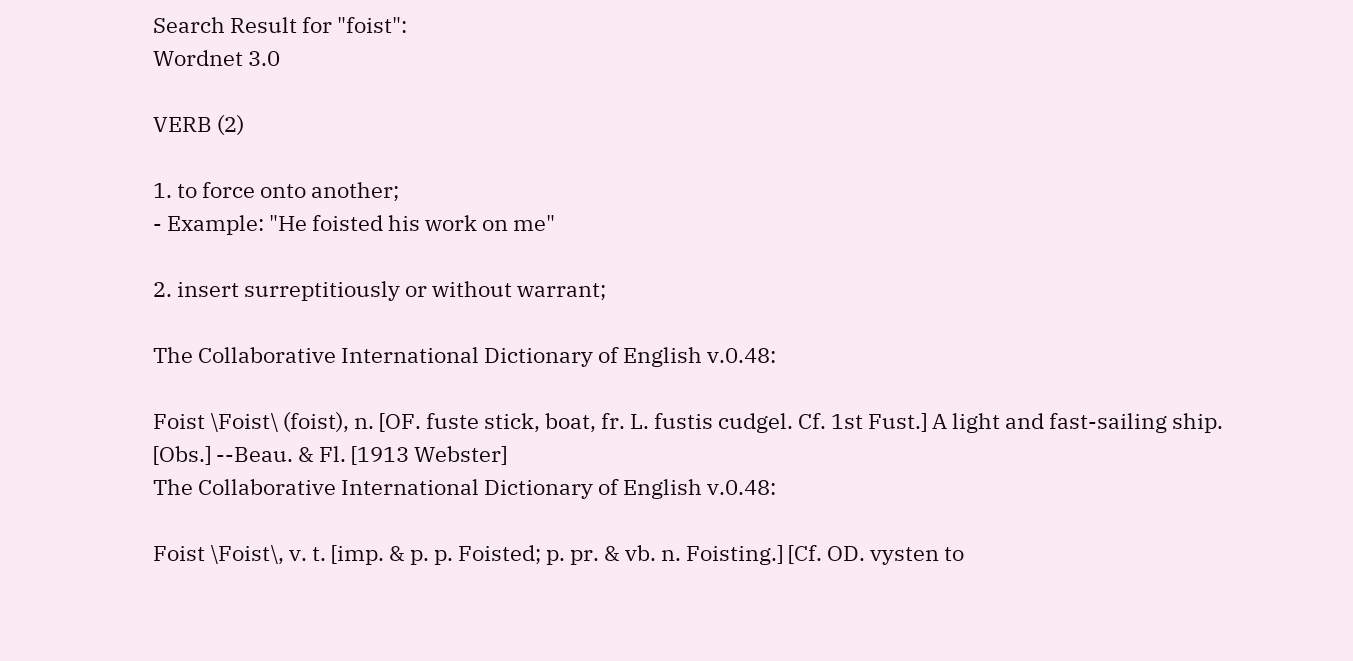Search Result for "foist":
Wordnet 3.0

VERB (2)

1. to force onto another;
- Example: "He foisted his work on me"

2. insert surreptitiously or without warrant;

The Collaborative International Dictionary of English v.0.48:

Foist \Foist\ (foist), n. [OF. fuste stick, boat, fr. L. fustis cudgel. Cf. 1st Fust.] A light and fast-sailing ship. [Obs.] --Beau. & Fl. [1913 Webster]
The Collaborative International Dictionary of English v.0.48:

Foist \Foist\, v. t. [imp. & p. p. Foisted; p. pr. & vb. n. Foisting.] [Cf. OD. vysten to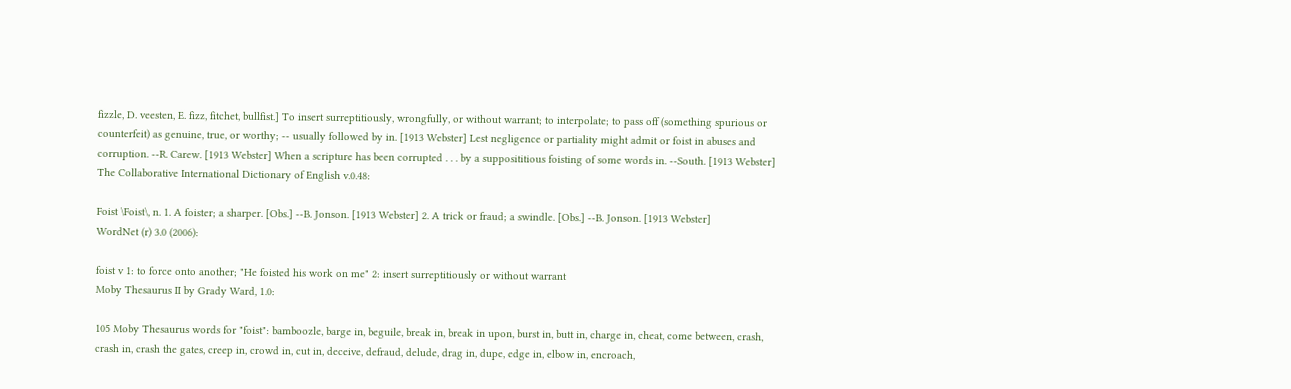fizzle, D. veesten, E. fizz, fitchet, bullfist.] To insert surreptitiously, wrongfully, or without warrant; to interpolate; to pass off (something spurious or counterfeit) as genuine, true, or worthy; -- usually followed by in. [1913 Webster] Lest negligence or partiality might admit or foist in abuses and corruption. --R. Carew. [1913 Webster] When a scripture has been corrupted . . . by a supposititious foisting of some words in. --South. [1913 Webster]
The Collaborative International Dictionary of English v.0.48:

Foist \Foist\, n. 1. A foister; a sharper. [Obs.] --B. Jonson. [1913 Webster] 2. A trick or fraud; a swindle. [Obs.] --B. Jonson. [1913 Webster]
WordNet (r) 3.0 (2006):

foist v 1: to force onto another; "He foisted his work on me" 2: insert surreptitiously or without warrant
Moby Thesaurus II by Grady Ward, 1.0:

105 Moby Thesaurus words for "foist": bamboozle, barge in, beguile, break in, break in upon, burst in, butt in, charge in, cheat, come between, crash, crash in, crash the gates, creep in, crowd in, cut in, deceive, defraud, delude, drag in, dupe, edge in, elbow in, encroach,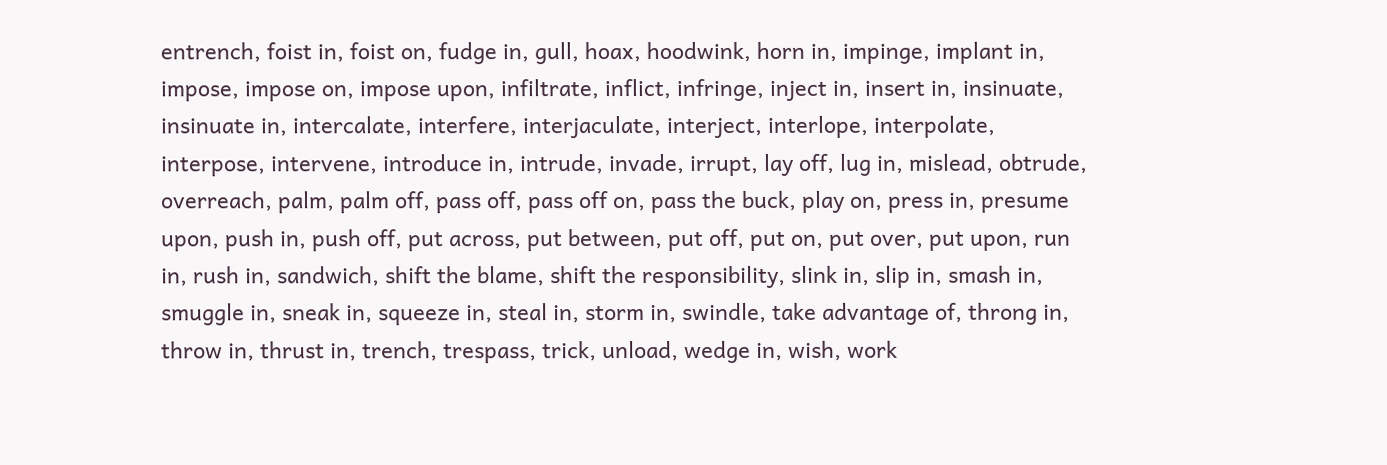entrench, foist in, foist on, fudge in, gull, hoax, hoodwink, horn in, impinge, implant in, impose, impose on, impose upon, infiltrate, inflict, infringe, inject in, insert in, insinuate, insinuate in, intercalate, interfere, interjaculate, interject, interlope, interpolate, interpose, intervene, introduce in, intrude, invade, irrupt, lay off, lug in, mislead, obtrude, overreach, palm, palm off, pass off, pass off on, pass the buck, play on, press in, presume upon, push in, push off, put across, put between, put off, put on, put over, put upon, run in, rush in, sandwich, shift the blame, shift the responsibility, slink in, slip in, smash in, smuggle in, sneak in, squeeze in, steal in, storm in, swindle, take advantage of, throng in, throw in, thrust in, trench, trespass, trick, unload, wedge in, wish, work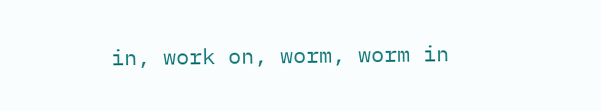in, work on, worm, worm in